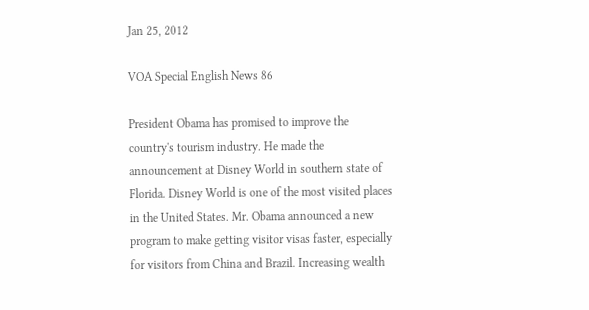Jan 25, 2012

VOA Special English News 86

President Obama has promised to improve the country's tourism industry. He made the announcement at Disney World in southern state of Florida. Disney World is one of the most visited places in the United States. Mr. Obama announced a new program to make getting visitor visas faster, especially for visitors from China and Brazil. Increasing wealth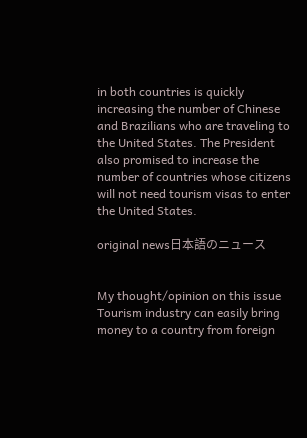in both countries is quickly increasing the number of Chinese and Brazilians who are traveling to the United States. The President also promised to increase the number of countries whose citizens will not need tourism visas to enter the United States.

original news日本語のニュース


My thought/opinion on this issue
Tourism industry can easily bring money to a country from foreign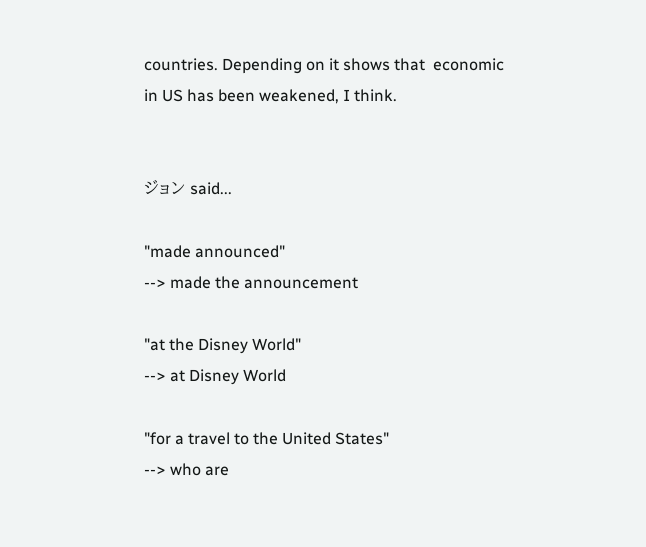countries. Depending on it shows that  economic in US has been weakened, I think.


ジョン said...

"made announced"
--> made the announcement

"at the Disney World"
--> at Disney World

"for a travel to the United States"
--> who are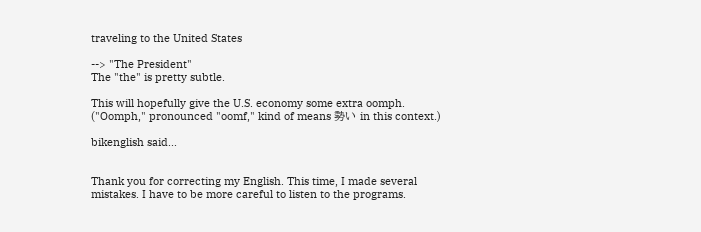traveling to the United States

--> "The President"
The "the" is pretty subtle.

This will hopefully give the U.S. economy some extra oomph. ("Oomph," pronounced "oomf," kind of means 勢い in this context.)

bikenglish said...


Thank you for correcting my English. This time, I made several mistakes. I have to be more careful to listen to the programs.